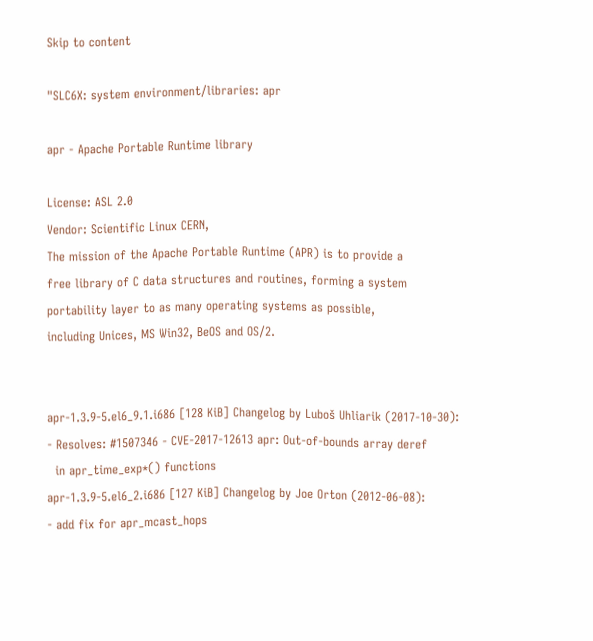Skip to content

"SLC6X: system environment/libraries: apr

apr - Apache Portable Runtime library

License: ASL 2.0
Vendor: Scientific Linux CERN,
The mission of the Apache Portable Runtime (APR) is to provide a
free library of C data structures and routines, forming a system
portability layer to as many operating systems as possible,
including Unices, MS Win32, BeOS and OS/2.


apr-1.3.9-5.el6_9.1.i686 [128 KiB] Changelog by Luboš Uhliarik (2017-10-30):
- Resolves: #1507346 - CVE-2017-12613 apr: Out-of-bounds array deref
  in apr_time_exp*() functions
apr-1.3.9-5.el6_2.i686 [127 KiB] Changelog by Joe Orton (2012-06-08):
- add fix for apr_mcast_hops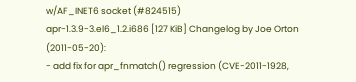w/AF_INET6 socket (#824515)
apr-1.3.9-3.el6_1.2.i686 [127 KiB] Changelog by Joe Orton (2011-05-20):
- add fix for apr_fnmatch() regression (CVE-2011-1928,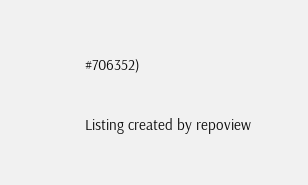#706352)

Listing created by repoview